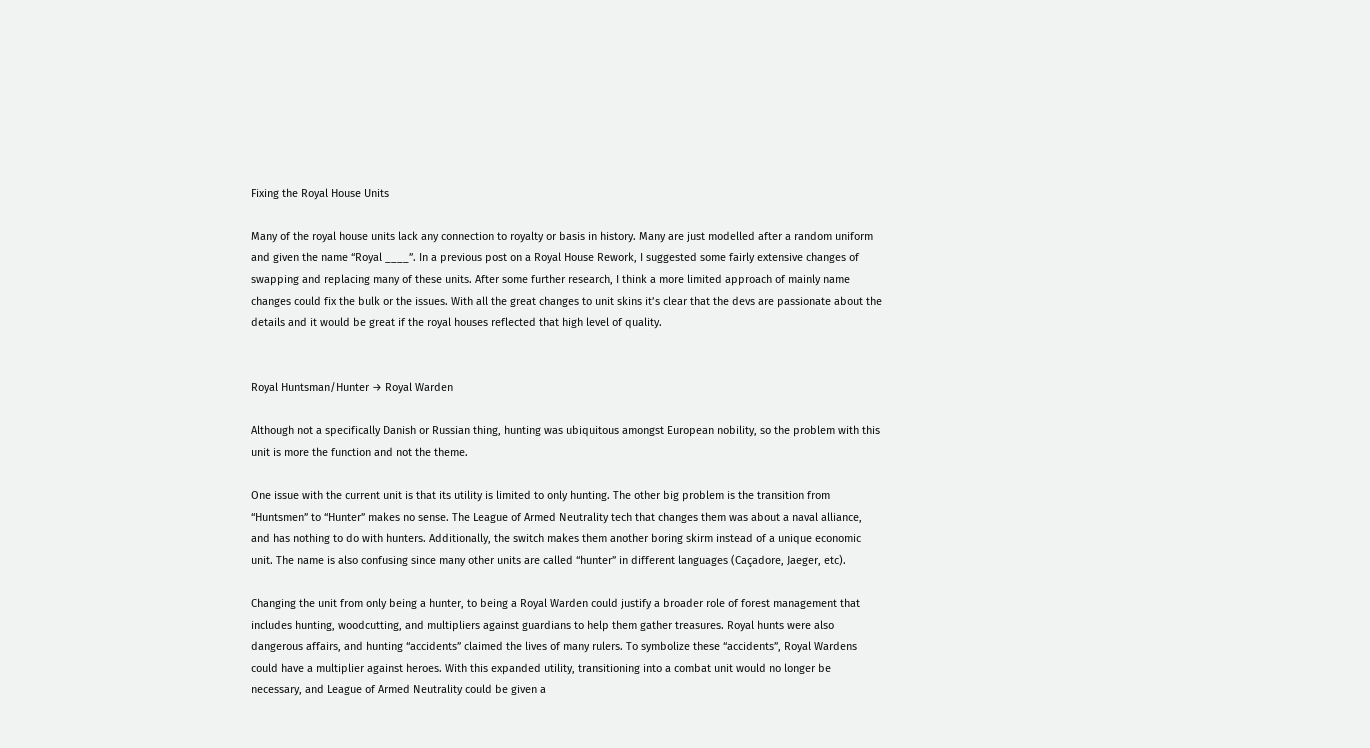Fixing the Royal House Units

Many of the royal house units lack any connection to royalty or basis in history. Many are just modelled after a random uniform and given the name “Royal ____”. In a previous post on a Royal House Rework, I suggested some fairly extensive changes of swapping and replacing many of these units. After some further research, I think a more limited approach of mainly name changes could fix the bulk or the issues. With all the great changes to unit skins it’s clear that the devs are passionate about the details and it would be great if the royal houses reflected that high level of quality.


Royal Huntsman/Hunter → Royal Warden

Although not a specifically Danish or Russian thing, hunting was ubiquitous amongst European nobility, so the problem with this unit is more the function and not the theme.

One issue with the current unit is that its utility is limited to only hunting. The other big problem is the transition from “Huntsmen” to “Hunter” makes no sense. The League of Armed Neutrality tech that changes them was about a naval alliance, and has nothing to do with hunters. Additionally, the switch makes them another boring skirm instead of a unique economic unit. The name is also confusing since many other units are called “hunter” in different languages (Caçadore, Jaeger, etc).

Changing the unit from only being a hunter, to being a Royal Warden could justify a broader role of forest management that includes hunting, woodcutting, and multipliers against guardians to help them gather treasures. Royal hunts were also dangerous affairs, and hunting “accidents” claimed the lives of many rulers. To symbolize these “accidents”, Royal Wardens could have a multiplier against heroes. With this expanded utility, transitioning into a combat unit would no longer be necessary, and League of Armed Neutrality could be given a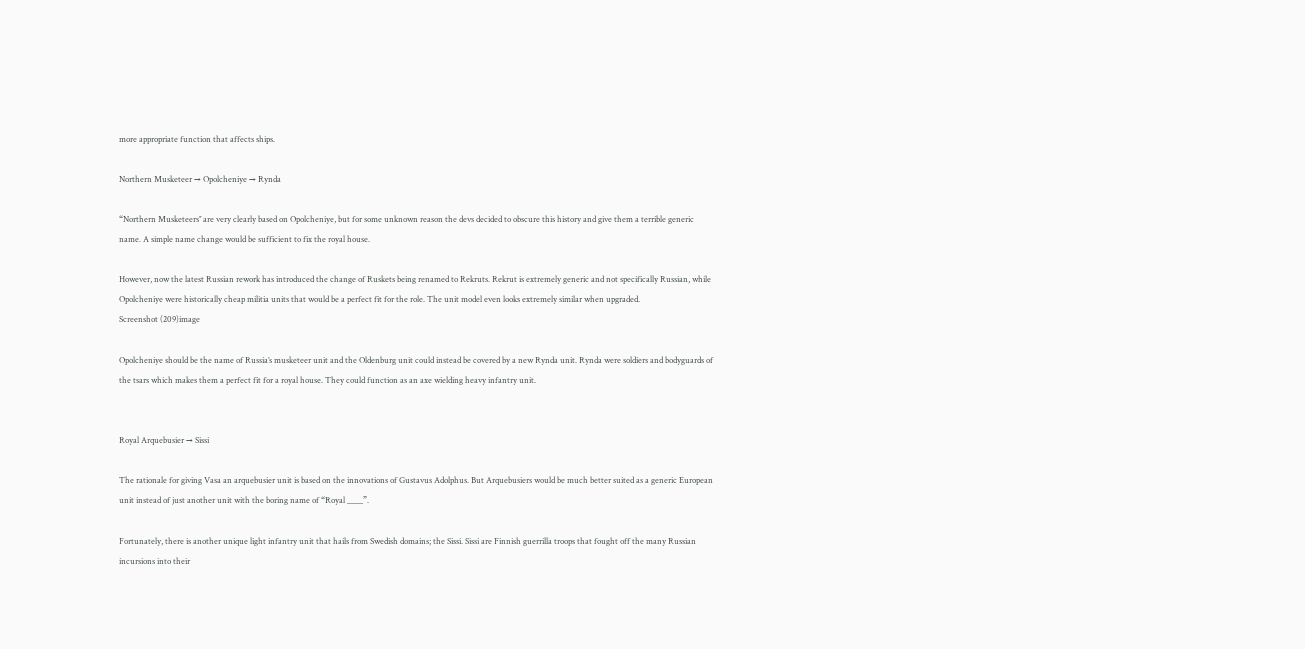more appropriate function that affects ships.

Northern Musketeer → Opolcheniye → Rynda

“Northern Musketeers’’ are very clearly based on Opolcheniye, but for some unknown reason the devs decided to obscure this history and give them a terrible generic name. A simple name change would be sufficient to fix the royal house.

However, now the latest Russian rework has introduced the change of Ruskets being renamed to Rekruts. Rekrut is extremely generic and not specifically Russian, while Opolcheniye were historically cheap militia units that would be a perfect fit for the role. The unit model even looks extremely similar when upgraded.
Screenshot (209)image

Opolcheniye should be the name of Russia’s musketeer unit and the Oldenburg unit could instead be covered by a new Rynda unit. Rynda were soldiers and bodyguards of the tsars which makes them a perfect fit for a royal house. They could function as an axe wielding heavy infantry unit.


Royal Arquebusier → Sissi

The rationale for giving Vasa an arquebusier unit is based on the innovations of Gustavus Adolphus. But Arquebusiers would be much better suited as a generic European unit instead of just another unit with the boring name of “Royal ____”.

Fortunately, there is another unique light infantry unit that hails from Swedish domains; the Sissi. Sissi are Finnish guerrilla troops that fought off the many Russian incursions into their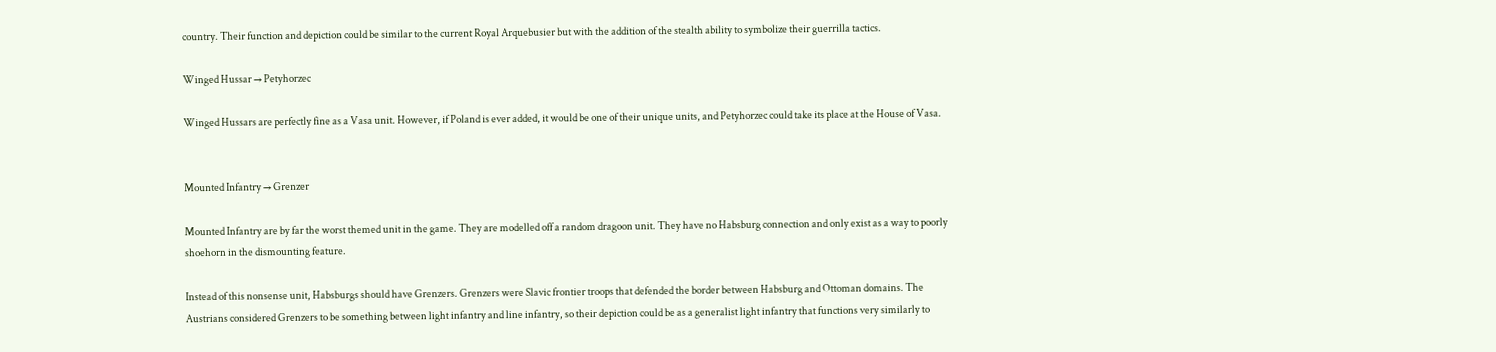country. Their function and depiction could be similar to the current Royal Arquebusier but with the addition of the stealth ability to symbolize their guerrilla tactics.

Winged Hussar → Petyhorzec

Winged Hussars are perfectly fine as a Vasa unit. However, if Poland is ever added, it would be one of their unique units, and Petyhorzec could take its place at the House of Vasa.


Mounted Infantry → Grenzer

Mounted Infantry are by far the worst themed unit in the game. They are modelled off a random dragoon unit. They have no Habsburg connection and only exist as a way to poorly shoehorn in the dismounting feature.

Instead of this nonsense unit, Habsburgs should have Grenzers. Grenzers were Slavic frontier troops that defended the border between Habsburg and Ottoman domains. The Austrians considered Grenzers to be something between light infantry and line infantry, so their depiction could be as a generalist light infantry that functions very similarly to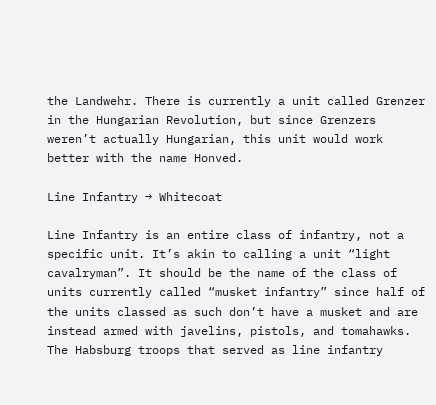the Landwehr. There is currently a unit called Grenzer in the Hungarian Revolution, but since Grenzers weren’t actually Hungarian, this unit would work better with the name Honved.

Line Infantry → Whitecoat

Line Infantry is an entire class of infantry, not a specific unit. It’s akin to calling a unit “light cavalryman”. It should be the name of the class of units currently called “musket infantry” since half of the units classed as such don’t have a musket and are instead armed with javelins, pistols, and tomahawks. The Habsburg troops that served as line infantry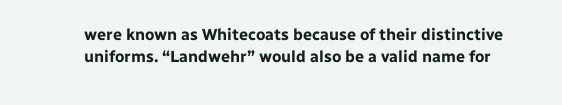were known as Whitecoats because of their distinctive uniforms. “Landwehr” would also be a valid name for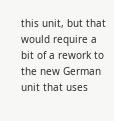this unit, but that would require a bit of a rework to the new German unit that uses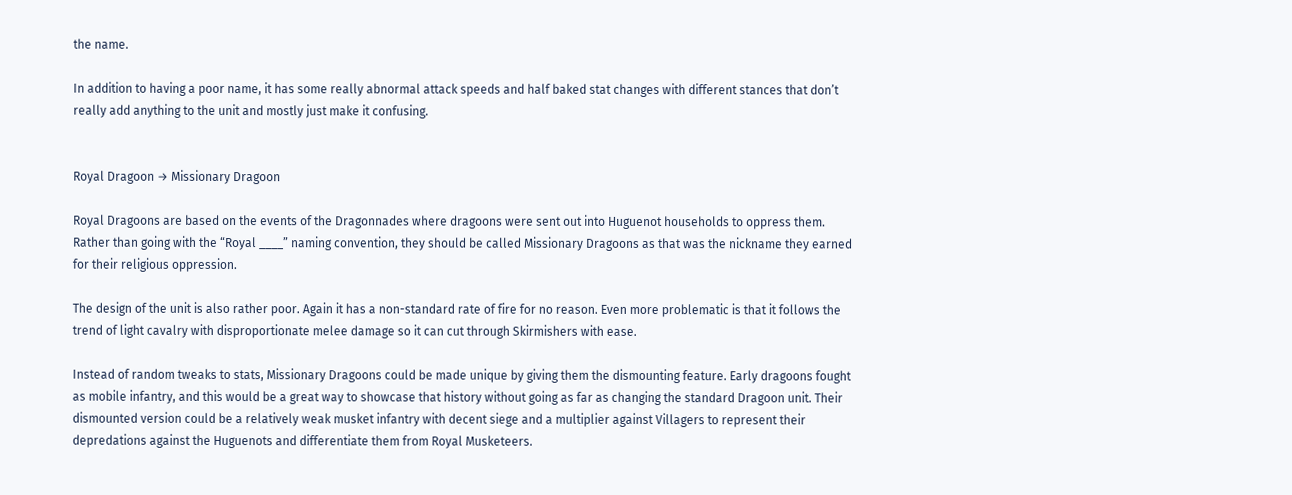the name.

In addition to having a poor name, it has some really abnormal attack speeds and half baked stat changes with different stances that don’t really add anything to the unit and mostly just make it confusing.


Royal Dragoon → Missionary Dragoon

Royal Dragoons are based on the events of the Dragonnades where dragoons were sent out into Huguenot households to oppress them. Rather than going with the “Royal ____” naming convention, they should be called Missionary Dragoons as that was the nickname they earned for their religious oppression.

The design of the unit is also rather poor. Again it has a non-standard rate of fire for no reason. Even more problematic is that it follows the trend of light cavalry with disproportionate melee damage so it can cut through Skirmishers with ease.

Instead of random tweaks to stats, Missionary Dragoons could be made unique by giving them the dismounting feature. Early dragoons fought as mobile infantry, and this would be a great way to showcase that history without going as far as changing the standard Dragoon unit. Their dismounted version could be a relatively weak musket infantry with decent siege and a multiplier against Villagers to represent their depredations against the Huguenots and differentiate them from Royal Musketeers.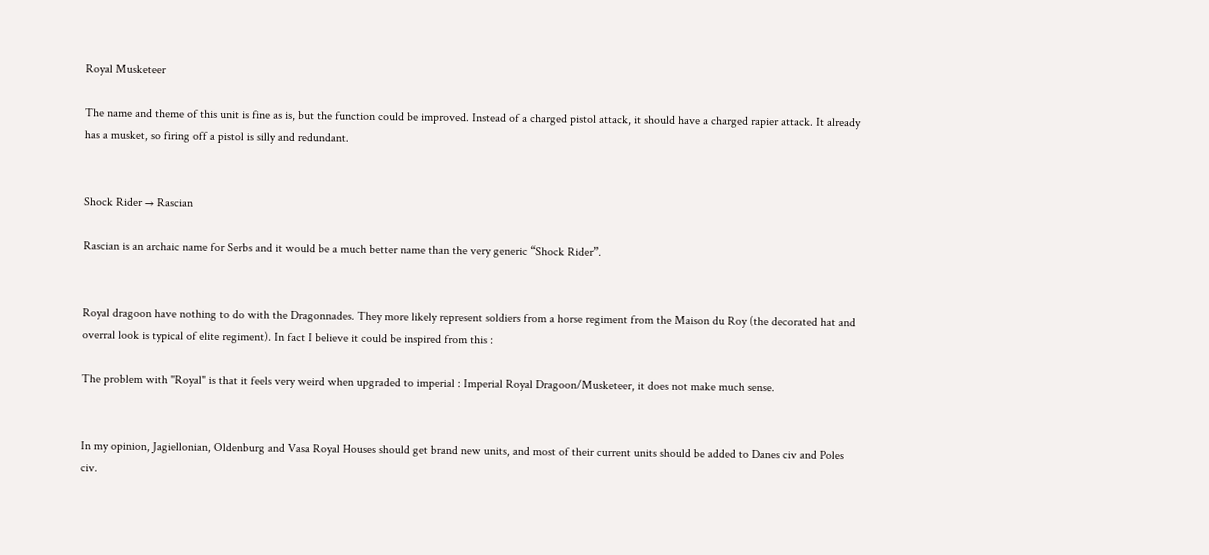Royal Musketeer

The name and theme of this unit is fine as is, but the function could be improved. Instead of a charged pistol attack, it should have a charged rapier attack. It already has a musket, so firing off a pistol is silly and redundant.


Shock Rider → Rascian

Rascian is an archaic name for Serbs and it would be a much better name than the very generic “Shock Rider”.


Royal dragoon have nothing to do with the Dragonnades. They more likely represent soldiers from a horse regiment from the Maison du Roy (the decorated hat and overral look is typical of elite regiment). In fact I believe it could be inspired from this :

The problem with ''Royal" is that it feels very weird when upgraded to imperial : Imperial Royal Dragoon/Musketeer, it does not make much sense.


In my opinion, Jagiellonian, Oldenburg and Vasa Royal Houses should get brand new units, and most of their current units should be added to Danes civ and Poles civ.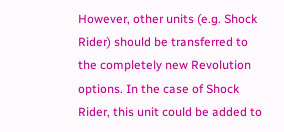However, other units (e.g. Shock Rider) should be transferred to the completely new Revolution options. In the case of Shock Rider, this unit could be added to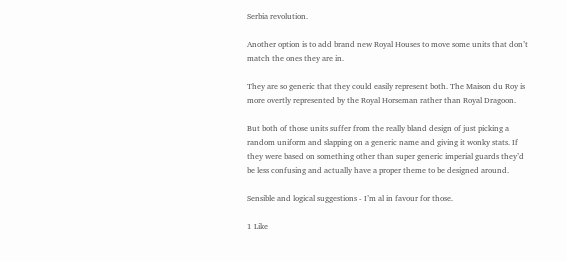Serbia revolution.

Another option is to add brand new Royal Houses to move some units that don’t match the ones they are in.

They are so generic that they could easily represent both. The Maison du Roy is more overtly represented by the Royal Horseman rather than Royal Dragoon.

But both of those units suffer from the really bland design of just picking a random uniform and slapping on a generic name and giving it wonky stats. If they were based on something other than super generic imperial guards they’d be less confusing and actually have a proper theme to be designed around.

Sensible and logical suggestions - I’m al in favour for those.

1 Like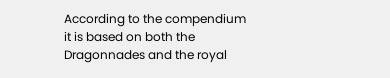According to the compendium it is based on both the Dragonnades and the royal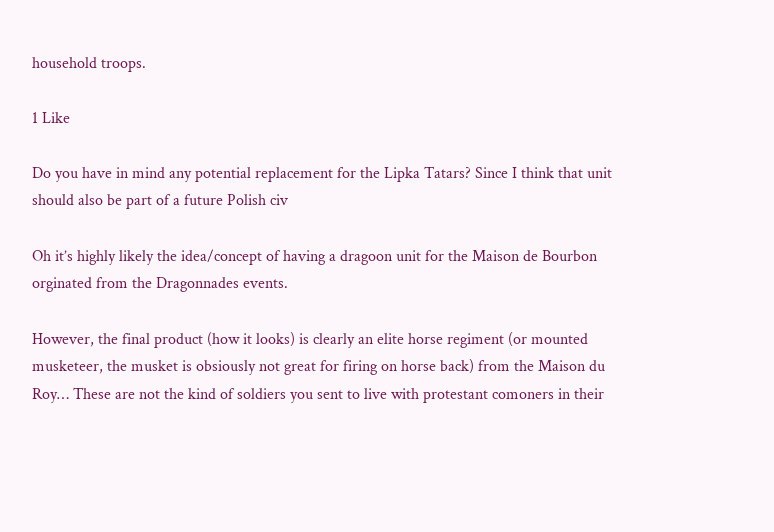household troops.

1 Like

Do you have in mind any potential replacement for the Lipka Tatars? Since I think that unit should also be part of a future Polish civ

Oh it’s highly likely the idea/concept of having a dragoon unit for the Maison de Bourbon orginated from the Dragonnades events.

However, the final product (how it looks) is clearly an elite horse regiment (or mounted musketeer, the musket is obsiously not great for firing on horse back) from the Maison du Roy… These are not the kind of soldiers you sent to live with protestant comoners in their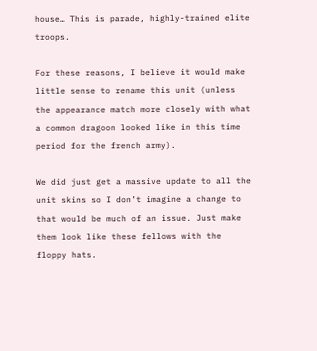house… This is parade, highly-trained elite troops.

For these reasons, I believe it would make little sense to rename this unit (unless the appearance match more closely with what a common dragoon looked like in this time period for the french army).

We did just get a massive update to all the unit skins so I don’t imagine a change to that would be much of an issue. Just make them look like these fellows with the floppy hats.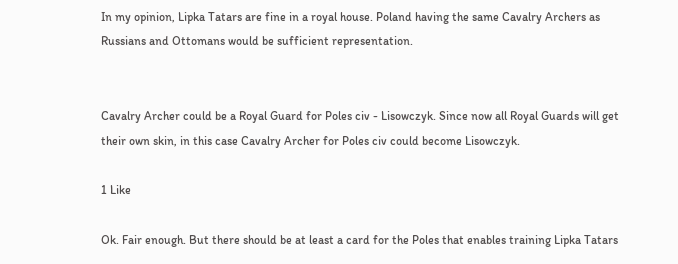In my opinion, Lipka Tatars are fine in a royal house. Poland having the same Cavalry Archers as Russians and Ottomans would be sufficient representation.


Cavalry Archer could be a Royal Guard for Poles civ - Lisowczyk. Since now all Royal Guards will get their own skin, in this case Cavalry Archer for Poles civ could become Lisowczyk.

1 Like

Ok. Fair enough. But there should be at least a card for the Poles that enables training Lipka Tatars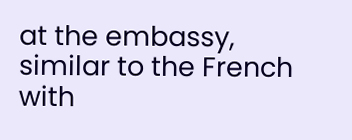at the embassy, similar to the French with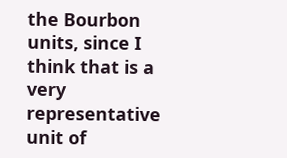the Bourbon units, since I think that is a very representative unit of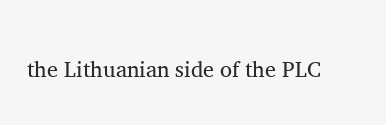the Lithuanian side of the PLC